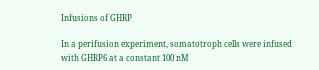Infusions of GHRP

In a perifusion experiment, somatotroph cells were infused with GHRP6 at a constant 100 nM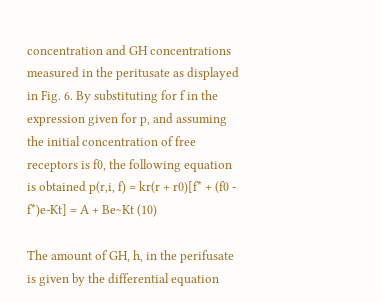concentration and GH concentrations measured in the peritusate as displayed in Fig. 6. By substituting for f in the expression given for p, and assuming the initial concentration of free receptors is f0, the following equation is obtained p(r,i, f) = kr(r + r0)[f* + (f0 - f*)e-Kt] = A + Be~Kt (10)

The amount of GH, h, in the perifusate is given by the differential equation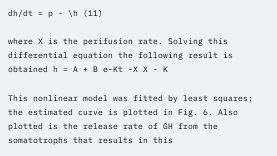dh/dt = p - \h (11)

where X is the perifusion rate. Solving this differential equation the following result is obtained h = A + B e-Kt -X X - K

This nonlinear model was fitted by least squares; the estimated curve is plotted in Fig. 6. Also plotted is the release rate of GH from the somatotrophs that results in this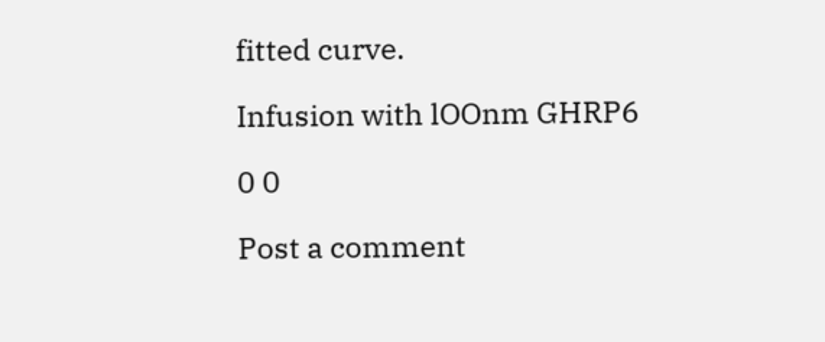fitted curve.

Infusion with lOOnm GHRP6

0 0

Post a comment